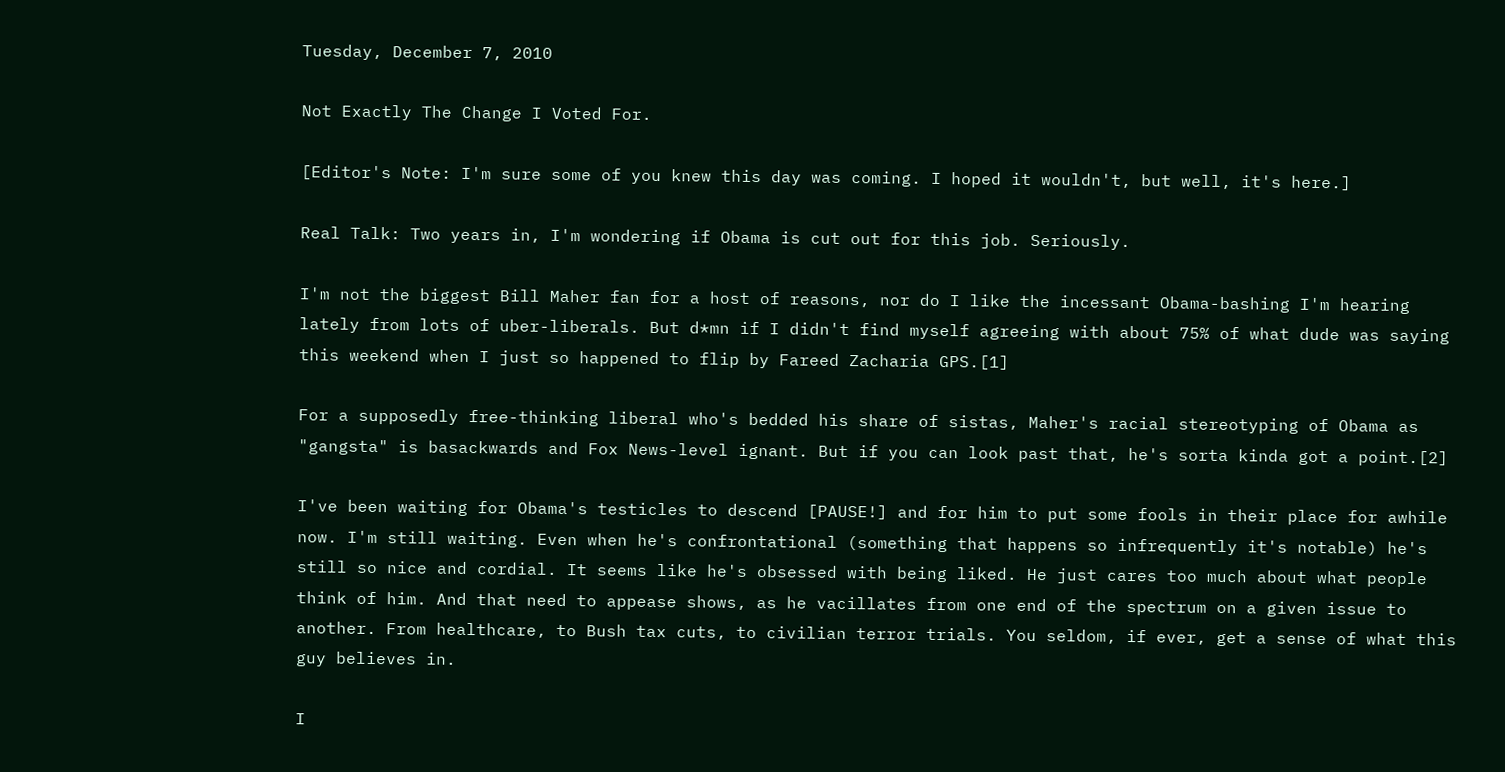Tuesday, December 7, 2010

Not Exactly The Change I Voted For.

[Editor's Note: I'm sure some of you knew this day was coming. I hoped it wouldn't, but well, it's here.]

Real Talk: Two years in, I'm wondering if Obama is cut out for this job. Seriously.

I'm not the biggest Bill Maher fan for a host of reasons, nor do I like the incessant Obama-bashing I'm hearing lately from lots of uber-liberals. But d*mn if I didn't find myself agreeing with about 75% of what dude was saying this weekend when I just so happened to flip by Fareed Zacharia GPS.[1]

For a supposedly free-thinking liberal who's bedded his share of sistas, Maher's racial stereotyping of Obama as "gangsta" is basackwards and Fox News-level ignant. But if you can look past that, he's sorta kinda got a point.[2]

I've been waiting for Obama's testicles to descend [PAUSE!] and for him to put some fools in their place for awhile now. I'm still waiting. Even when he's confrontational (something that happens so infrequently it's notable) he's still so nice and cordial. It seems like he's obsessed with being liked. He just cares too much about what people think of him. And that need to appease shows, as he vacillates from one end of the spectrum on a given issue to another. From healthcare, to Bush tax cuts, to civilian terror trials. You seldom, if ever, get a sense of what this guy believes in.

I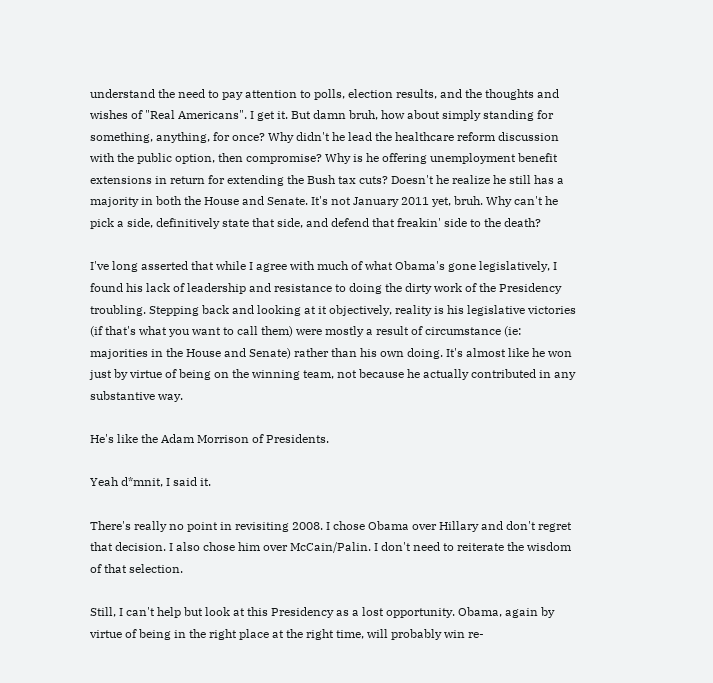understand the need to pay attention to polls, election results, and the thoughts and wishes of "Real Americans". I get it. But damn bruh, how about simply standing for something, anything, for once? Why didn't he lead the healthcare reform discussion with the public option, then compromise? Why is he offering unemployment benefit extensions in return for extending the Bush tax cuts? Doesn't he realize he still has a majority in both the House and Senate. It's not January 2011 yet, bruh. Why can't he pick a side, definitively state that side, and defend that freakin' side to the death?

I've long asserted that while I agree with much of what Obama's gone legislatively, I found his lack of leadership and resistance to doing the dirty work of the Presidency troubling. Stepping back and looking at it objectively, reality is his legislative victories (if that's what you want to call them) were mostly a result of circumstance (ie: majorities in the House and Senate) rather than his own doing. It's almost like he won just by virtue of being on the winning team, not because he actually contributed in any substantive way.

He's like the Adam Morrison of Presidents.

Yeah d*mnit, I said it.

There's really no point in revisiting 2008. I chose Obama over Hillary and don't regret that decision. I also chose him over McCain/Palin. I don't need to reiterate the wisdom of that selection.

Still, I can't help but look at this Presidency as a lost opportunity. Obama, again by virtue of being in the right place at the right time, will probably win re-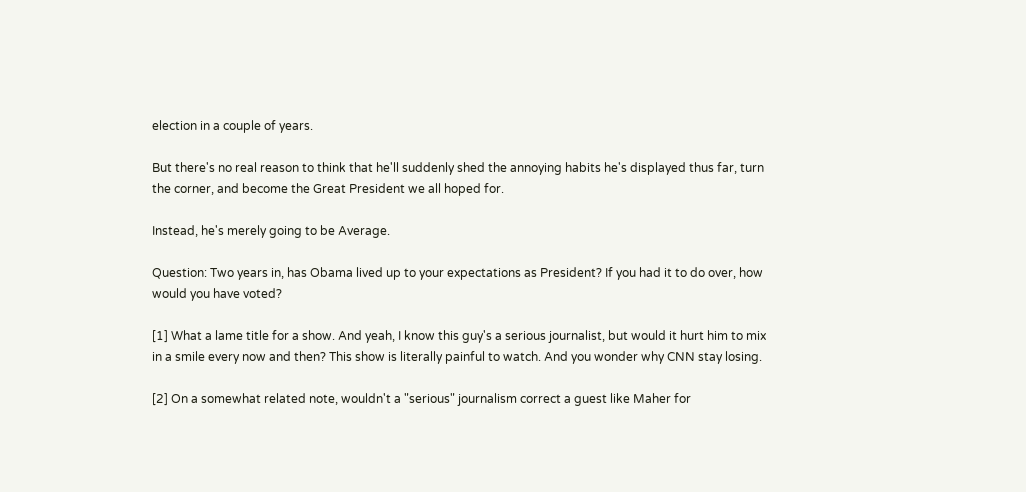election in a couple of years.

But there's no real reason to think that he'll suddenly shed the annoying habits he's displayed thus far, turn the corner, and become the Great President we all hoped for.

Instead, he's merely going to be Average.

Question: Two years in, has Obama lived up to your expectations as President? If you had it to do over, how would you have voted?

[1] What a lame title for a show. And yeah, I know this guy's a serious journalist, but would it hurt him to mix in a smile every now and then? This show is literally painful to watch. And you wonder why CNN stay losing.

[2] On a somewhat related note, wouldn't a "serious" journalism correct a guest like Maher for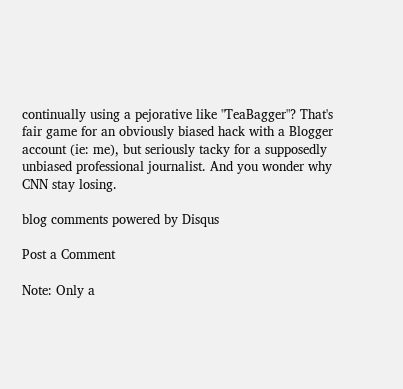continually using a pejorative like "TeaBagger"? That's fair game for an obviously biased hack with a Blogger account (ie: me), but seriously tacky for a supposedly unbiased professional journalist. And you wonder why CNN stay losing.

blog comments powered by Disqus

Post a Comment

Note: Only a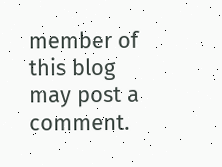member of this blog may post a comment.